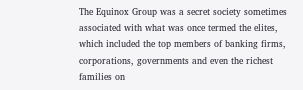The Equinox Group was a secret society sometimes associated with what was once termed the elites, which included the top members of banking firms, corporations, governments and even the richest families on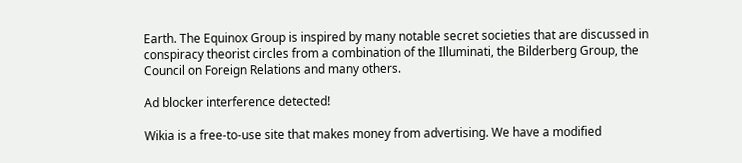Earth. The Equinox Group is inspired by many notable secret societies that are discussed in conspiracy theorist circles from a combination of the Illuminati, the Bilderberg Group, the Council on Foreign Relations and many others.

Ad blocker interference detected!

Wikia is a free-to-use site that makes money from advertising. We have a modified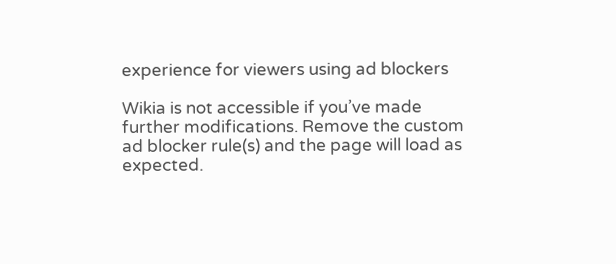experience for viewers using ad blockers

Wikia is not accessible if you’ve made further modifications. Remove the custom ad blocker rule(s) and the page will load as expected.